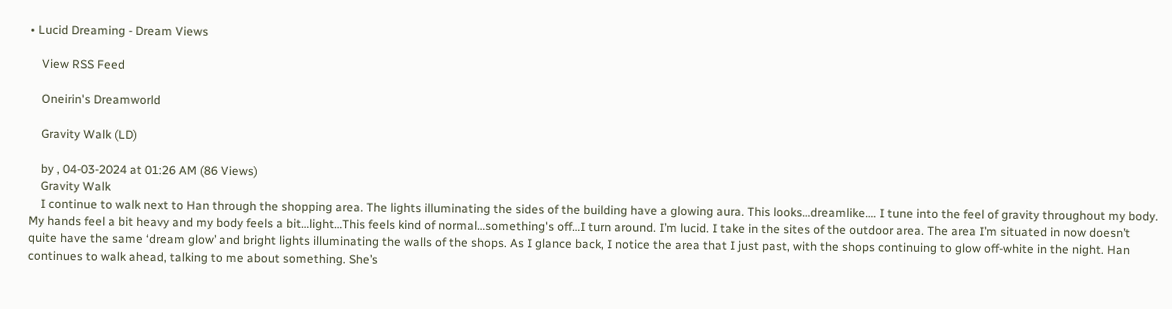• Lucid Dreaming - Dream Views

    View RSS Feed

    Oneirin's Dreamworld

    Gravity Walk (LD)

    by , 04-03-2024 at 01:26 AM (86 Views)
    Gravity Walk
    I continue to walk next to Han through the shopping area. The lights illuminating the sides of the building have a glowing aura. This looks…dreamlike…. I tune into the feel of gravity throughout my body. My hands feel a bit heavy and my body feels a bit…light…This feels kind of normal…something's off…I turn around. I’m lucid. I take in the sites of the outdoor area. The area I’m situated in now doesn’t quite have the same ‘dream glow’ and bright lights illuminating the walls of the shops. As I glance back, I notice the area that I just past, with the shops continuing to glow off-white in the night. Han continues to walk ahead, talking to me about something. She’s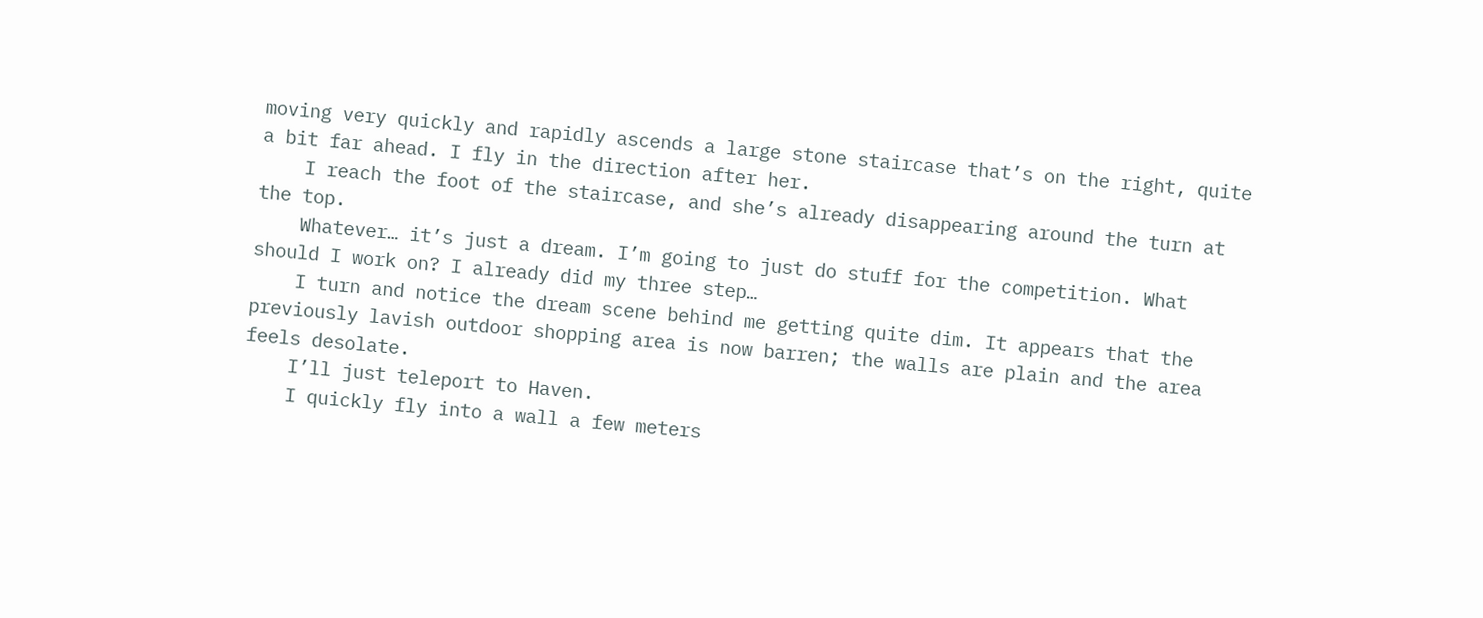moving very quickly and rapidly ascends a large stone staircase that’s on the right, quite a bit far ahead. I fly in the direction after her.
    I reach the foot of the staircase, and she’s already disappearing around the turn at the top.
    Whatever… it’s just a dream. I’m going to just do stuff for the competition. What should I work on? I already did my three step…
    I turn and notice the dream scene behind me getting quite dim. It appears that the previously lavish outdoor shopping area is now barren; the walls are plain and the area feels desolate.
    I’ll just teleport to Haven.
    I quickly fly into a wall a few meters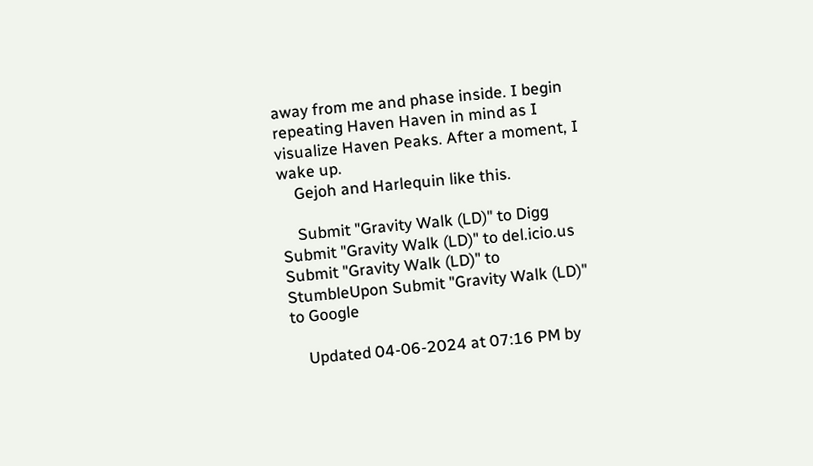away from me and phase inside. I begin repeating Haven Haven in mind as I visualize Haven Peaks. After a moment, I wake up.
    Gejoh and Harlequin like this.

    Submit "Gravity Walk (LD)" to Digg Submit "Gravity Walk (LD)" to del.icio.us Submit "Gravity Walk (LD)" to StumbleUpon Submit "Gravity Walk (LD)" to Google

    Updated 04-06-2024 at 07:16 PM by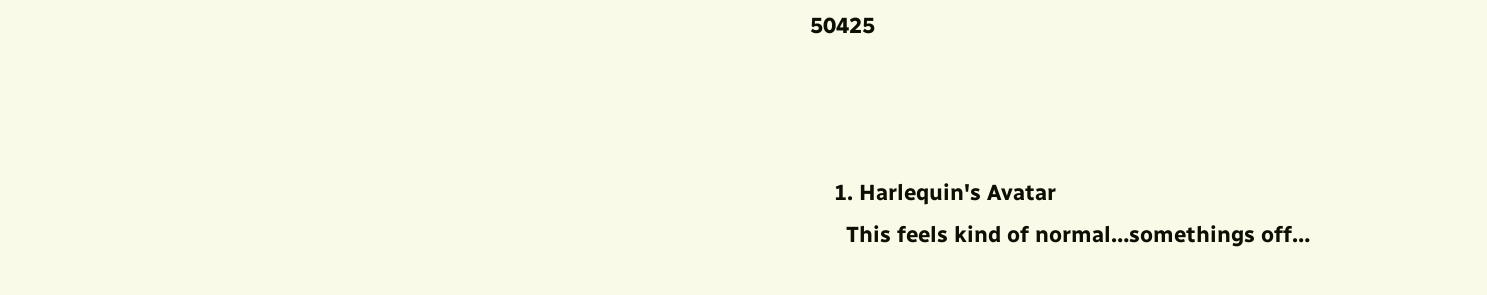50425



    1. Harlequin's Avatar
      This feels kind of normal…somethings off…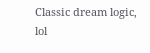Classic dream logic, lol